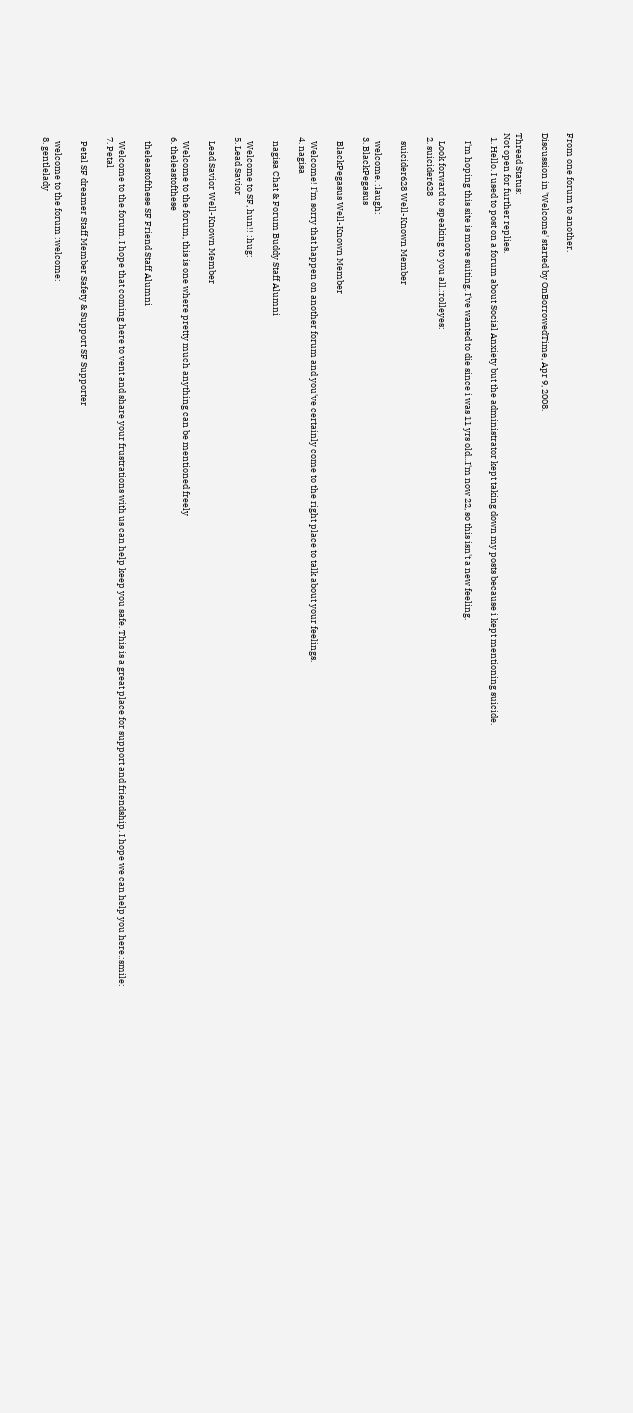From one forum to another.

Discussion in 'Welcome' started by OnBorrowedTime, Apr 9, 2008.

Thread Status:
Not open for further replies.
  1. Hello. I used to post on a forum about Social Anxiety but the administrator kept taking down my posts because i kept mentioning suicide.

    I'm hoping this site is more suiting. I've wanted to die since i was 11 yrs old...I'm now 22, so this isn't a new feeling.

    Look forward to speaking to you all.:rolleyes:
  2. suicider628

    suicider628 Well-Known Member

    welcome. :laugh:
  3. BlackPegasus

    BlackPegasus Well-Known Member

    Welcome! I'm sorry that happen on another forum and you've certainly come to the right place to talk about your feelings.
  4. nagisa

    nagisa Chat & Forum Buddy Staff Alumni

    Welcome to SF, hun!! :hug:
  5. Lead Savior

    Lead Savior Well-Known Member

    Welcome to the forum, this is one where pretty much anything can be mentioned freely
  6. theleastofthese

    theleastofthese SF Friend Staff Alumni

    Welcome to the forum. I hope that coming here to vent and share your frustrations with us can help keep you safe. This is a great place for support and friendship. I hope we can help you here.:smile:
  7. Petal

    Petal SF dreamer Staff Member Safety & Support SF Supporter

    welcome to the forum :welcome:
  8. gentlelady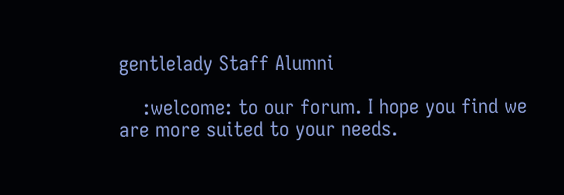gentlelady Staff Alumni

    :welcome: to our forum. I hope you find we are more suited to your needs.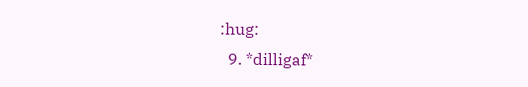:hug:
  9. *dilligaf*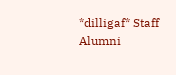*dilligaf* Staff Alumni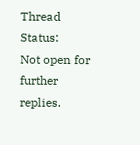Thread Status:
Not open for further replies.